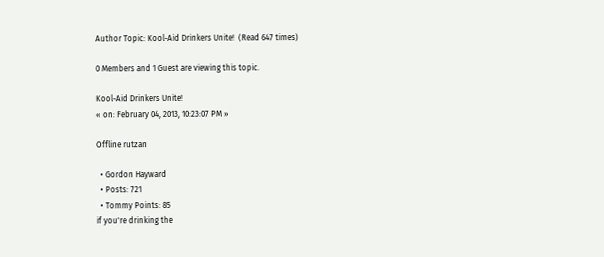Author Topic: Kool-Aid Drinkers Unite!  (Read 647 times)

0 Members and 1 Guest are viewing this topic.

Kool-Aid Drinkers Unite!
« on: February 04, 2013, 10:23:07 PM »

Offline rutzan

  • Gordon Hayward
  • Posts: 721
  • Tommy Points: 85
if you're drinking the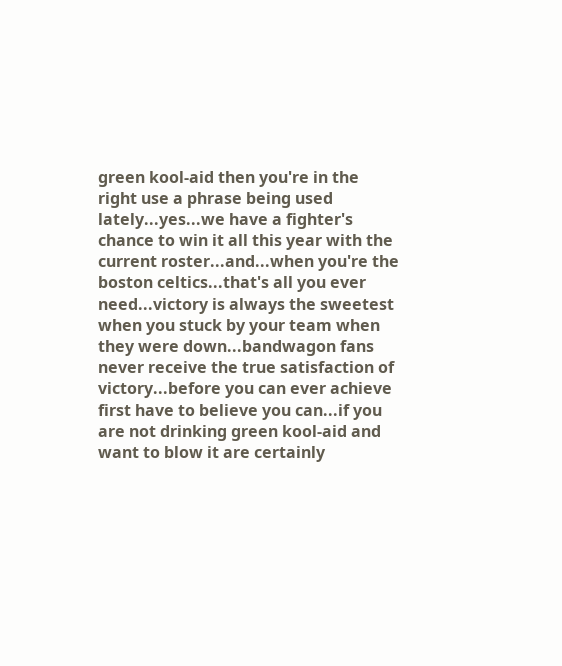green kool-aid then you're in the right use a phrase being used lately...yes...we have a fighter's chance to win it all this year with the current roster...and...when you're the boston celtics...that's all you ever need...victory is always the sweetest when you stuck by your team when they were down...bandwagon fans never receive the true satisfaction of victory...before you can ever achieve first have to believe you can...if you are not drinking green kool-aid and want to blow it are certainly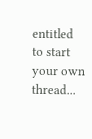entitled to start your own thread...